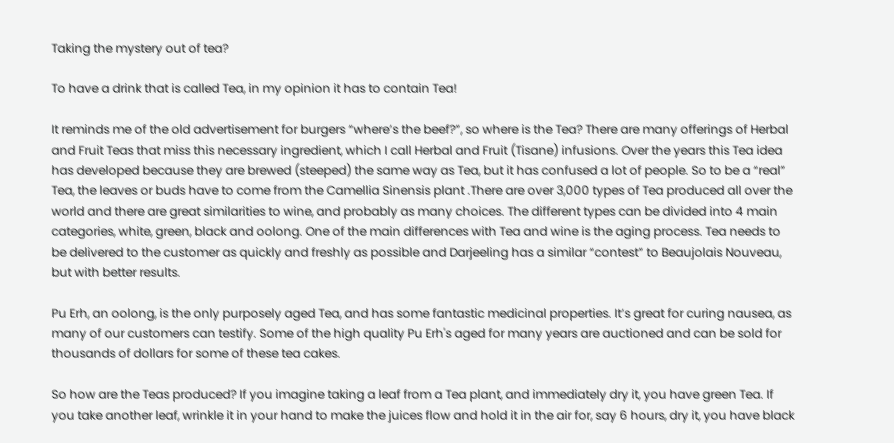Taking the mystery out of tea?

To have a drink that is called Tea, in my opinion it has to contain Tea!

It reminds me of the old advertisement for burgers “where’s the beef?”, so where is the Tea? There are many offerings of Herbal and Fruit Teas that miss this necessary ingredient, which I call Herbal and Fruit (Tisane) infusions. Over the years this Tea idea has developed because they are brewed (steeped) the same way as Tea, but it has confused a lot of people. So to be a “real” Tea, the leaves or buds have to come from the Camellia Sinensis plant .There are over 3,000 types of Tea produced all over the world and there are great similarities to wine, and probably as many choices. The different types can be divided into 4 main categories, white, green, black and oolong. One of the main differences with Tea and wine is the aging process. Tea needs to be delivered to the customer as quickly and freshly as possible and Darjeeling has a similar “contest” to Beaujolais Nouveau, but with better results.

Pu Erh, an oolong, is the only purposely aged Tea, and has some fantastic medicinal properties. It’s great for curing nausea, as many of our customers can testify. Some of the high quality Pu Erh's aged for many years are auctioned and can be sold for thousands of dollars for some of these tea cakes.

So how are the Teas produced? If you imagine taking a leaf from a Tea plant, and immediately dry it, you have green Tea. If you take another leaf, wrinkle it in your hand to make the juices flow and hold it in the air for, say 6 hours, dry it, you have black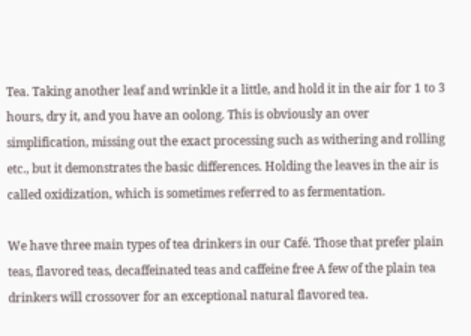Tea. Taking another leaf and wrinkle it a little, and hold it in the air for 1 to 3 hours, dry it, and you have an oolong. This is obviously an over simplification, missing out the exact processing such as withering and rolling etc., but it demonstrates the basic differences. Holding the leaves in the air is called oxidization, which is sometimes referred to as fermentation.

We have three main types of tea drinkers in our Café. Those that prefer plain teas, flavored teas, decaffeinated teas and caffeine free A few of the plain tea drinkers will crossover for an exceptional natural flavored tea.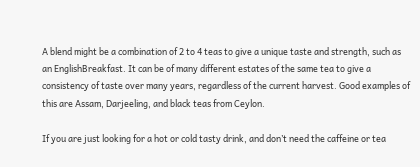A blend might be a combination of 2 to 4 teas to give a unique taste and strength, such as an EnglishBreakfast. It can be of many different estates of the same tea to give a consistency of taste over many years, regardless of the current harvest. Good examples of this are Assam, Darjeeling, and black teas from Ceylon.

If you are just looking for a hot or cold tasty drink, and don’t need the caffeine or tea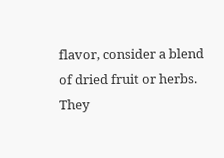flavor, consider a blend of dried fruit or herbs. They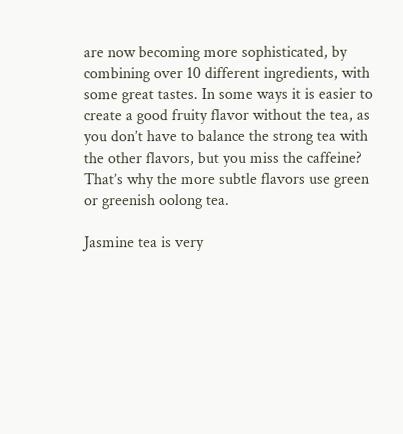are now becoming more sophisticated, by combining over 10 different ingredients, with some great tastes. In some ways it is easier to create a good fruity flavor without the tea, as you don’t have to balance the strong tea with the other flavors, but you miss the caffeine? That’s why the more subtle flavors use green or greenish oolong tea.

Jasmine tea is very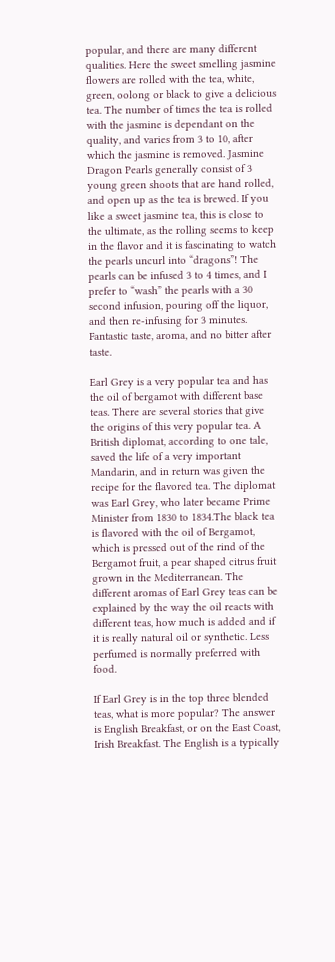popular, and there are many different qualities. Here the sweet smelling jasmine flowers are rolled with the tea, white, green, oolong or black to give a delicious tea. The number of times the tea is rolled with the jasmine is dependant on the quality, and varies from 3 to 10, after which the jasmine is removed. Jasmine Dragon Pearls generally consist of 3 young green shoots that are hand rolled, and open up as the tea is brewed. If you like a sweet jasmine tea, this is close to the ultimate, as the rolling seems to keep in the flavor and it is fascinating to watch the pearls uncurl into “dragons”! The pearls can be infused 3 to 4 times, and I prefer to “wash” the pearls with a 30 second infusion, pouring off the liquor, and then re-infusing for 3 minutes. Fantastic taste, aroma, and no bitter after taste.

Earl Grey is a very popular tea and has the oil of bergamot with different base teas. There are several stories that give the origins of this very popular tea. A British diplomat, according to one tale, saved the life of a very important Mandarin, and in return was given the recipe for the flavored tea. The diplomat was Earl Grey, who later became Prime Minister from 1830 to 1834.The black tea is flavored with the oil of Bergamot, which is pressed out of the rind of the Bergamot fruit, a pear shaped citrus fruit grown in the Mediterranean. The different aromas of Earl Grey teas can be explained by the way the oil reacts with different teas, how much is added and if it is really natural oil or synthetic. Less perfumed is normally preferred with food.

If Earl Grey is in the top three blended teas, what is more popular? The answer is English Breakfast, or on the East Coast, Irish Breakfast. The English is a typically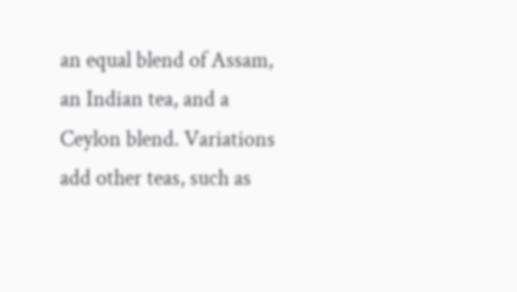an equal blend of Assam, an Indian tea, and a Ceylon blend. Variations add other teas, such as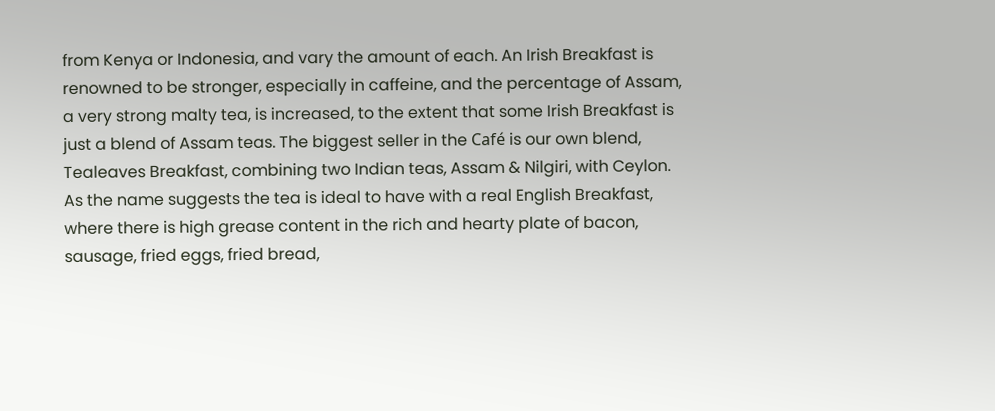from Kenya or Indonesia, and vary the amount of each. An Irish Breakfast is renowned to be stronger, especially in caffeine, and the percentage of Assam, a very strong malty tea, is increased, to the extent that some Irish Breakfast is just a blend of Assam teas. The biggest seller in the Café is our own blend, Tealeaves Breakfast, combining two Indian teas, Assam & Nilgiri, with Ceylon. As the name suggests the tea is ideal to have with a real English Breakfast, where there is high grease content in the rich and hearty plate of bacon, sausage, fried eggs, fried bread,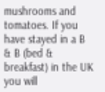mushrooms and tomatoes. If you have stayed in a B & B (bed & breakfast) in the UK you will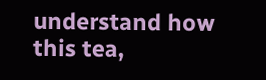understand how this tea,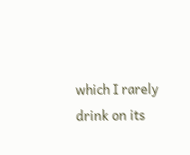which I rarely drink on its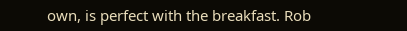own, is perfect with the breakfast. Rob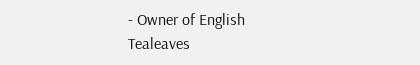- Owner of English Tealeaves